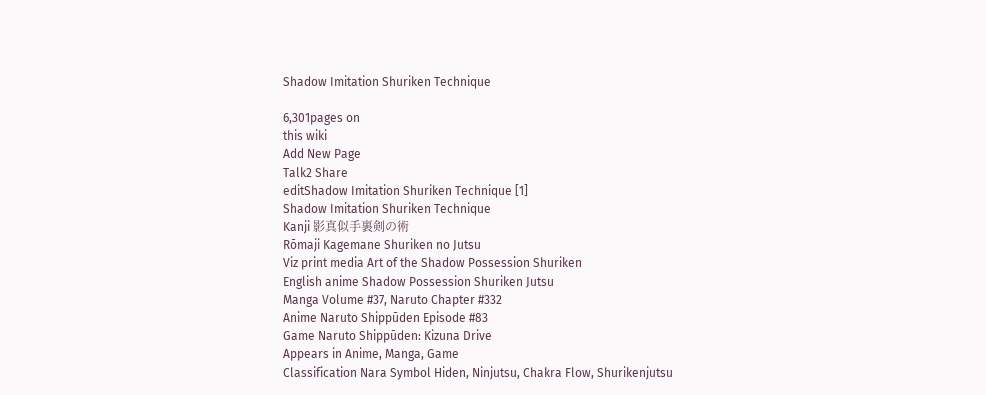Shadow Imitation Shuriken Technique

6,301pages on
this wiki
Add New Page
Talk2 Share
editShadow Imitation Shuriken Technique [1]
Shadow Imitation Shuriken Technique
Kanji 影真似手裏剣の術
Rōmaji Kagemane Shuriken no Jutsu
Viz print media Art of the Shadow Possession Shuriken
English anime Shadow Possession Shuriken Jutsu
Manga Volume #37, Naruto Chapter #332
Anime Naruto Shippūden Episode #83
Game Naruto Shippūden: Kizuna Drive
Appears in Anime, Manga, Game
Classification Nara Symbol Hiden, Ninjutsu, Chakra Flow, Shurikenjutsu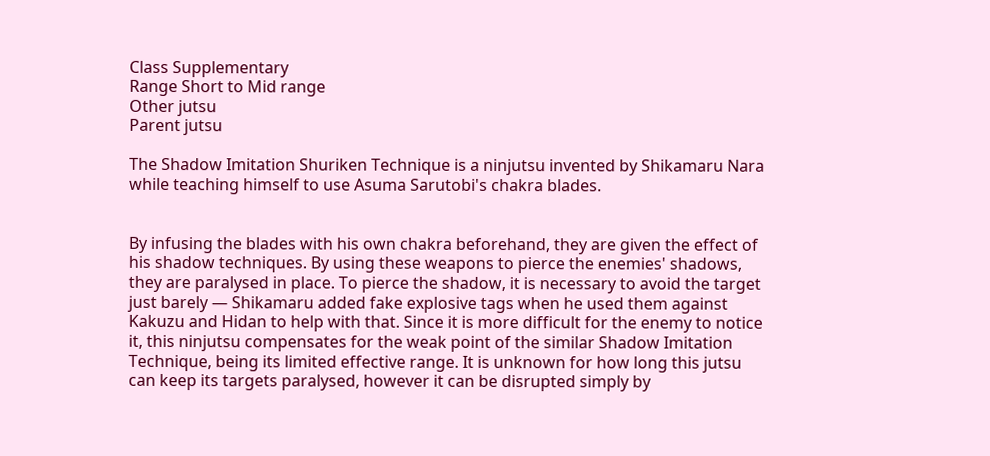Class Supplementary
Range Short to Mid range
Other jutsu
Parent jutsu

The Shadow Imitation Shuriken Technique is a ninjutsu invented by Shikamaru Nara while teaching himself to use Asuma Sarutobi's chakra blades.


By infusing the blades with his own chakra beforehand, they are given the effect of his shadow techniques. By using these weapons to pierce the enemies' shadows, they are paralysed in place. To pierce the shadow, it is necessary to avoid the target just barely — Shikamaru added fake explosive tags when he used them against Kakuzu and Hidan to help with that. Since it is more difficult for the enemy to notice it, this ninjutsu compensates for the weak point of the similar Shadow Imitation Technique, being its limited effective range. It is unknown for how long this jutsu can keep its targets paralysed, however it can be disrupted simply by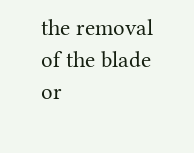the removal of the blade or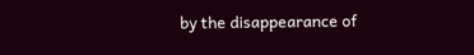by the disappearance of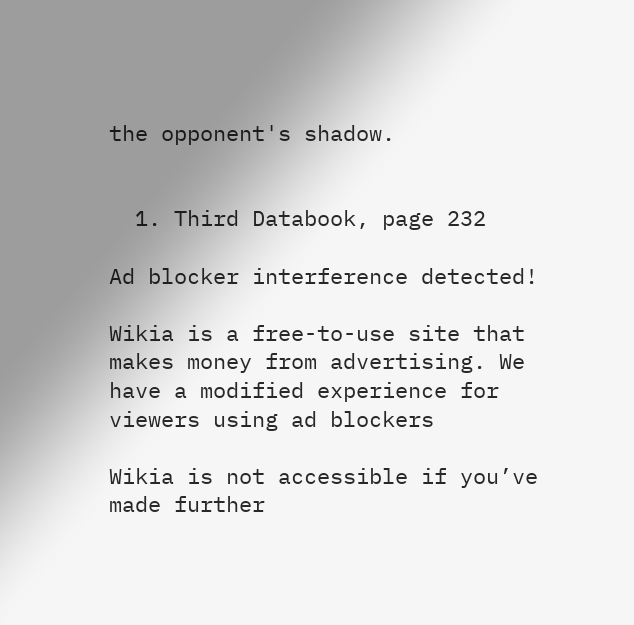the opponent's shadow.


  1. Third Databook, page 232

Ad blocker interference detected!

Wikia is a free-to-use site that makes money from advertising. We have a modified experience for viewers using ad blockers

Wikia is not accessible if you’ve made further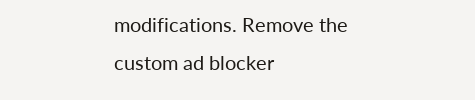modifications. Remove the custom ad blocker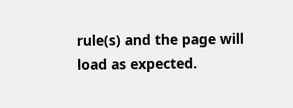rule(s) and the page will load as expected.